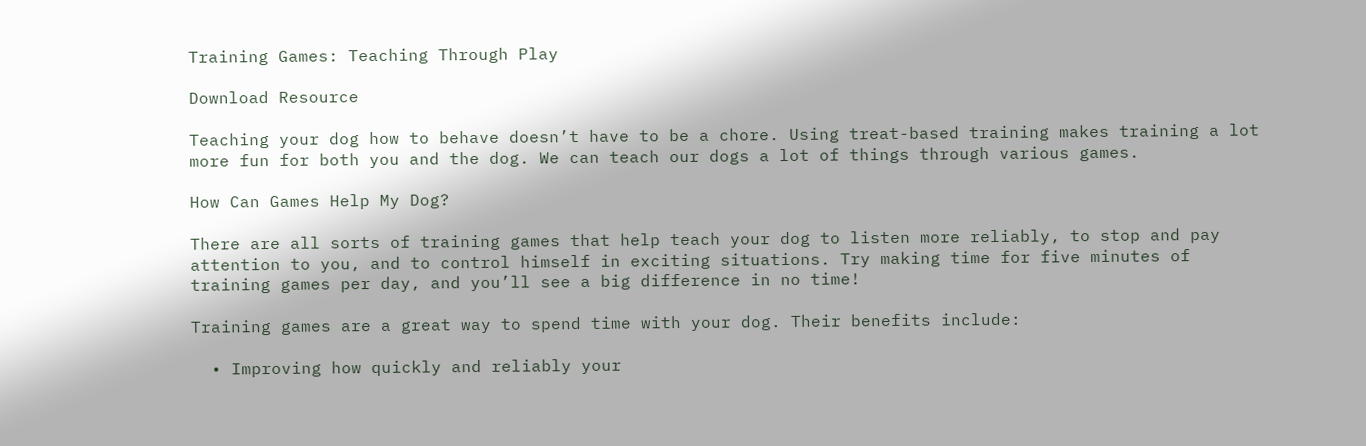Training Games: Teaching Through Play

Download Resource

Teaching your dog how to behave doesn’t have to be a chore. Using treat-based training makes training a lot more fun for both you and the dog. We can teach our dogs a lot of things through various games.

How Can Games Help My Dog?

There are all sorts of training games that help teach your dog to listen more reliably, to stop and pay attention to you, and to control himself in exciting situations. Try making time for five minutes of training games per day, and you’ll see a big difference in no time!

Training games are a great way to spend time with your dog. Their benefits include:

  • Improving how quickly and reliably your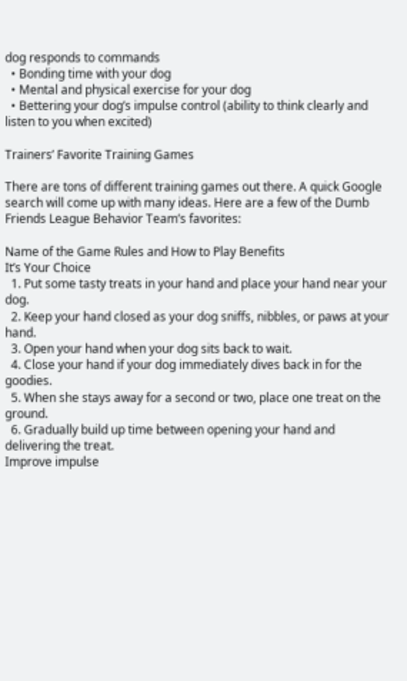dog responds to commands
  • Bonding time with your dog
  • Mental and physical exercise for your dog
  • Bettering your dog’s impulse control (ability to think clearly and listen to you when excited)

Trainers’ Favorite Training Games

There are tons of different training games out there. A quick Google search will come up with many ideas. Here are a few of the Dumb Friends League Behavior Team’s favorites:

Name of the Game Rules and How to Play Benefits
It’s Your Choice
  1. Put some tasty treats in your hand and place your hand near your dog.
  2. Keep your hand closed as your dog sniffs, nibbles, or paws at your hand.
  3. Open your hand when your dog sits back to wait.
  4. Close your hand if your dog immediately dives back in for the goodies.
  5. When she stays away for a second or two, place one treat on the ground.
  6. Gradually build up time between opening your hand and delivering the treat.
Improve impulse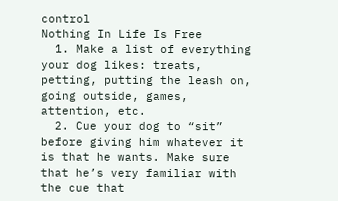control
Nothing In Life Is Free
  1. Make a list of everything your dog likes: treats, petting, putting the leash on, going outside, games, attention, etc.
  2. Cue your dog to “sit” before giving him whatever it is that he wants. Make sure that he’s very familiar with the cue that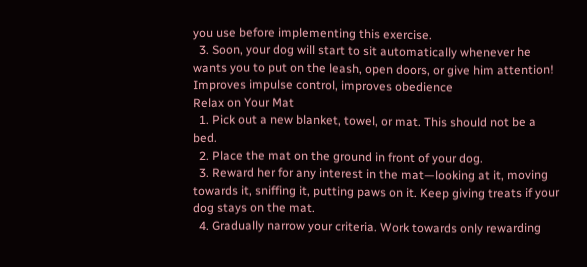you use before implementing this exercise.
  3. Soon, your dog will start to sit automatically whenever he wants you to put on the leash, open doors, or give him attention!
Improves impulse control, improves obedience
Relax on Your Mat
  1. Pick out a new blanket, towel, or mat. This should not be a bed.
  2. Place the mat on the ground in front of your dog.
  3. Reward her for any interest in the mat—looking at it, moving towards it, sniffing it, putting paws on it. Keep giving treats if your dog stays on the mat.
  4. Gradually narrow your criteria. Work towards only rewarding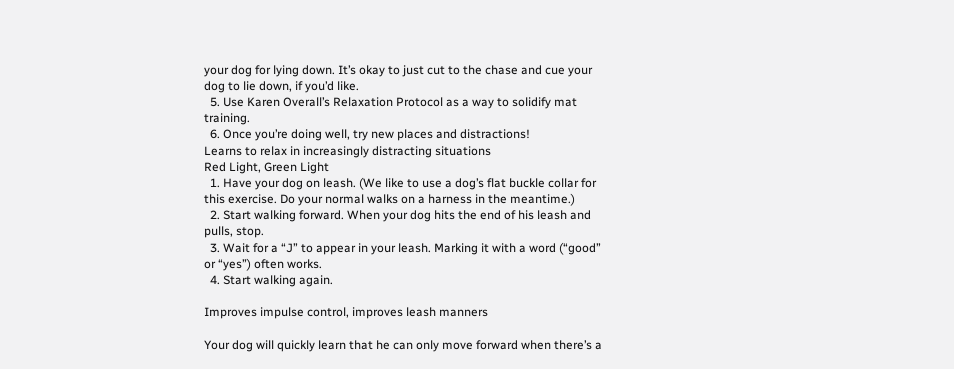your dog for lying down. It’s okay to just cut to the chase and cue your dog to lie down, if you’d like.
  5. Use Karen Overall’s Relaxation Protocol as a way to solidify mat training.
  6. Once you’re doing well, try new places and distractions!
Learns to relax in increasingly distracting situations
Red Light, Green Light
  1. Have your dog on leash. (We like to use a dog’s flat buckle collar for this exercise. Do your normal walks on a harness in the meantime.)
  2. Start walking forward. When your dog hits the end of his leash and pulls, stop.
  3. Wait for a “J” to appear in your leash. Marking it with a word (“good” or “yes”) often works.
  4. Start walking again.

Improves impulse control, improves leash manners

Your dog will quickly learn that he can only move forward when there’s a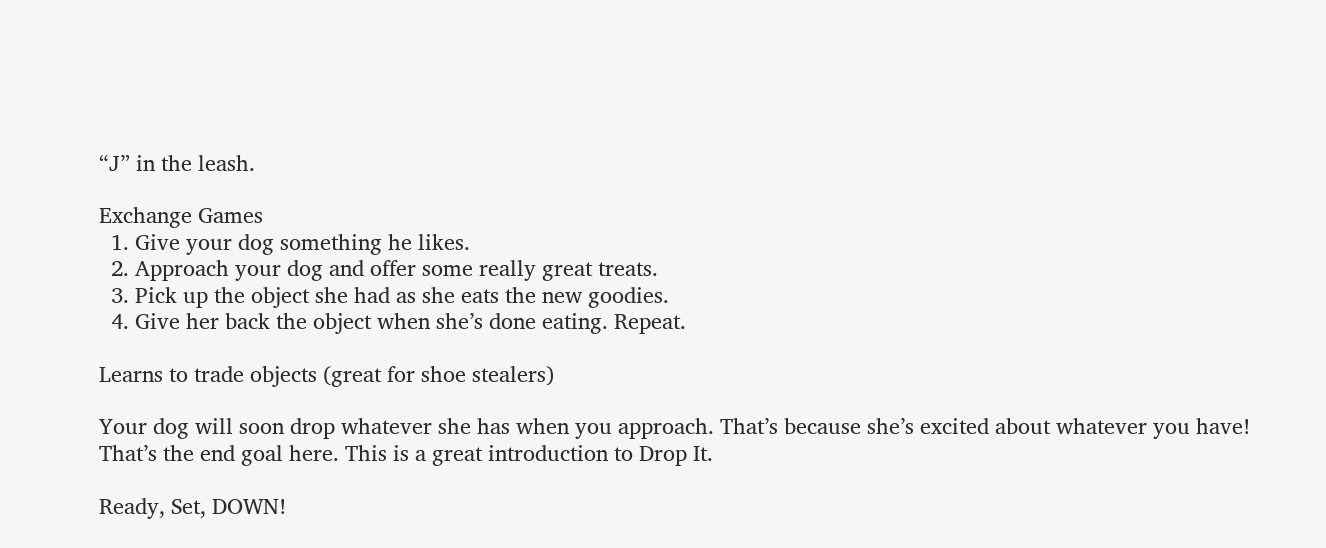“J” in the leash.

Exchange Games
  1. Give your dog something he likes.
  2. Approach your dog and offer some really great treats.
  3. Pick up the object she had as she eats the new goodies.
  4. Give her back the object when she’s done eating. Repeat.

Learns to trade objects (great for shoe stealers)

Your dog will soon drop whatever she has when you approach. That’s because she’s excited about whatever you have! That’s the end goal here. This is a great introduction to Drop It.

Ready, Set, DOWN!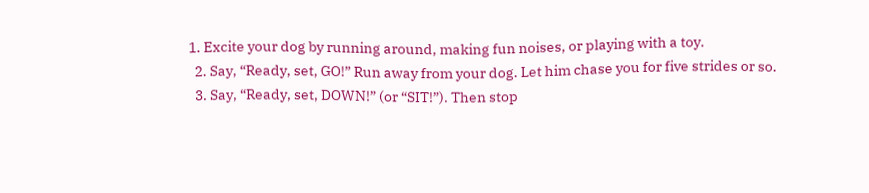1. Excite your dog by running around, making fun noises, or playing with a toy.
  2. Say, “Ready, set, GO!” Run away from your dog. Let him chase you for five strides or so.
  3. Say, “Ready, set, DOWN!” (or “SIT!”). Then stop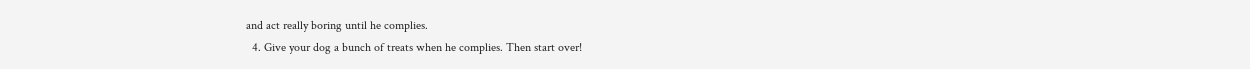and act really boring until he complies.
  4. Give your dog a bunch of treats when he complies. Then start over!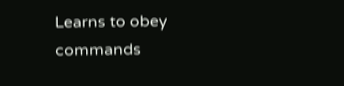Learns to obey commands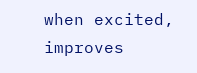when excited, improves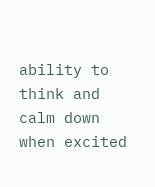ability to think and calm down when excited